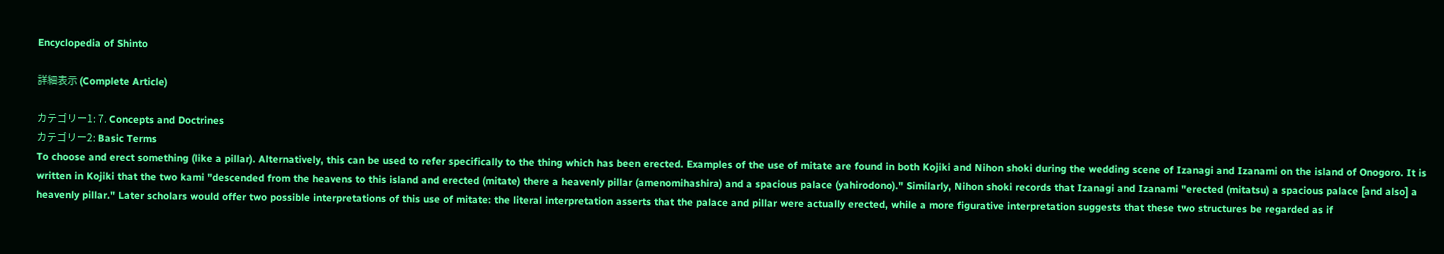Encyclopedia of Shinto

詳細表示 (Complete Article)

カテゴリー1: 7. Concepts and Doctrines
カテゴリー2: Basic Terms
To choose and erect something (like a pillar). Alternatively, this can be used to refer specifically to the thing which has been erected. Examples of the use of mitate are found in both Kojiki and Nihon shoki during the wedding scene of Izanagi and Izanami on the island of Onogoro. It is written in Kojiki that the two kami "descended from the heavens to this island and erected (mitate) there a heavenly pillar (amenomihashira) and a spacious palace (yahirodono)." Similarly, Nihon shoki records that Izanagi and Izanami "erected (mitatsu) a spacious palace [and also] a heavenly pillar." Later scholars would offer two possible interpretations of this use of mitate: the literal interpretation asserts that the palace and pillar were actually erected, while a more figurative interpretation suggests that these two structures be regarded as if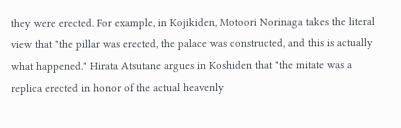they were erected. For example, in Kojikiden, Motoori Norinaga takes the literal view that "the pillar was erected, the palace was constructed, and this is actually what happened." Hirata Atsutane argues in Koshiden that "the mitate was a replica erected in honor of the actual heavenly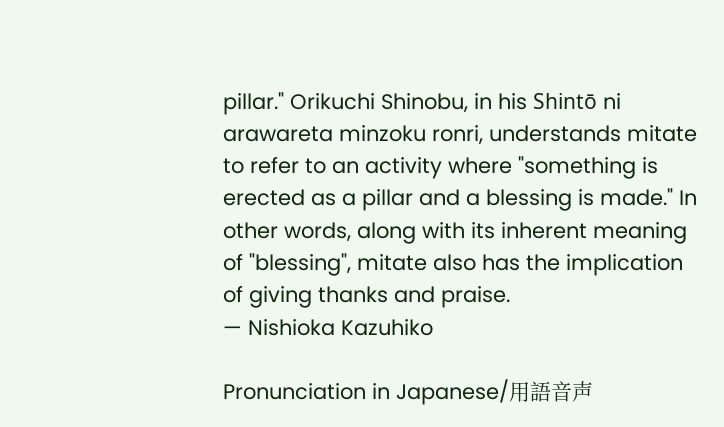pillar." Orikuchi Shinobu, in his Shintō ni arawareta minzoku ronri, understands mitate to refer to an activity where "something is erected as a pillar and a blessing is made." In other words, along with its inherent meaning of "blessing", mitate also has the implication of giving thanks and praise.
— Nishioka Kazuhiko

Pronunciation in Japanese/用語音声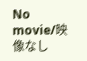No movie/映像なし